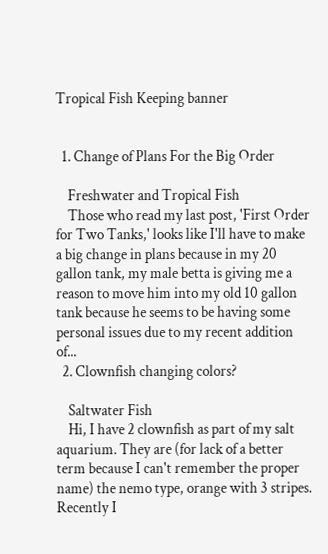Tropical Fish Keeping banner


  1. Change of Plans For the Big Order

    Freshwater and Tropical Fish
    Those who read my last post, 'First Order for Two Tanks,' looks like I'll have to make a big change in plans because in my 20 gallon tank, my male betta is giving me a reason to move him into my old 10 gallon tank because he seems to be having some personal issues due to my recent addition of...
  2. Clownfish changing colors?

    Saltwater Fish
    Hi, I have 2 clownfish as part of my salt aquarium. They are (for lack of a better term because I can't remember the proper name) the nemo type, orange with 3 stripes. Recently I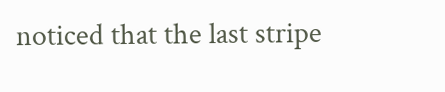noticed that the last stripe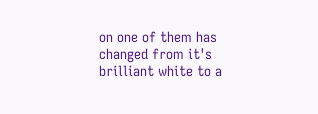on one of them has changed from it's brilliant white to a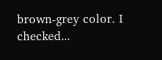brown-grey color. I checked...